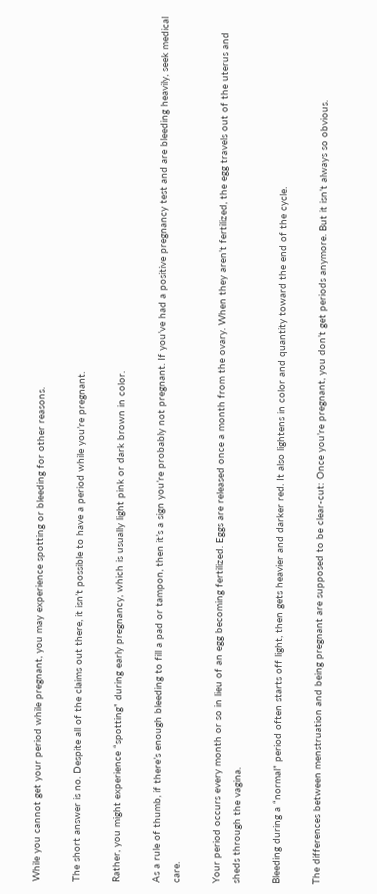While you cannot get your period while pregnant, you may experience spotting or bleeding for other reasons.

The short answer is no. Despite all of the claims out there, it isn’t possible to have a period while you’re pregnant.

Rather, you might experience “spotting” during early pregnancy, which is usually light pink or dark brown in color.

As a rule of thumb, if there’s enough bleeding to fill a pad or tampon, then it’s a sign you’re probably not pregnant. If you’ve had a positive pregnancy test and are bleeding heavily, seek medical care.

Your period occurs every month or so in lieu of an egg becoming fertilized. Eggs are released once a month from the ovary. When they aren’t fertilized, the egg travels out of the uterus and sheds through the vagina.

Bleeding during a “normal” period often starts off light, then gets heavier and darker red. It also lightens in color and quantity toward the end of the cycle.

The differences between menstruation and being pregnant are supposed to be clear-cut: Once you’re pregnant, you don’t get periods anymore. But it isn’t always so obvious.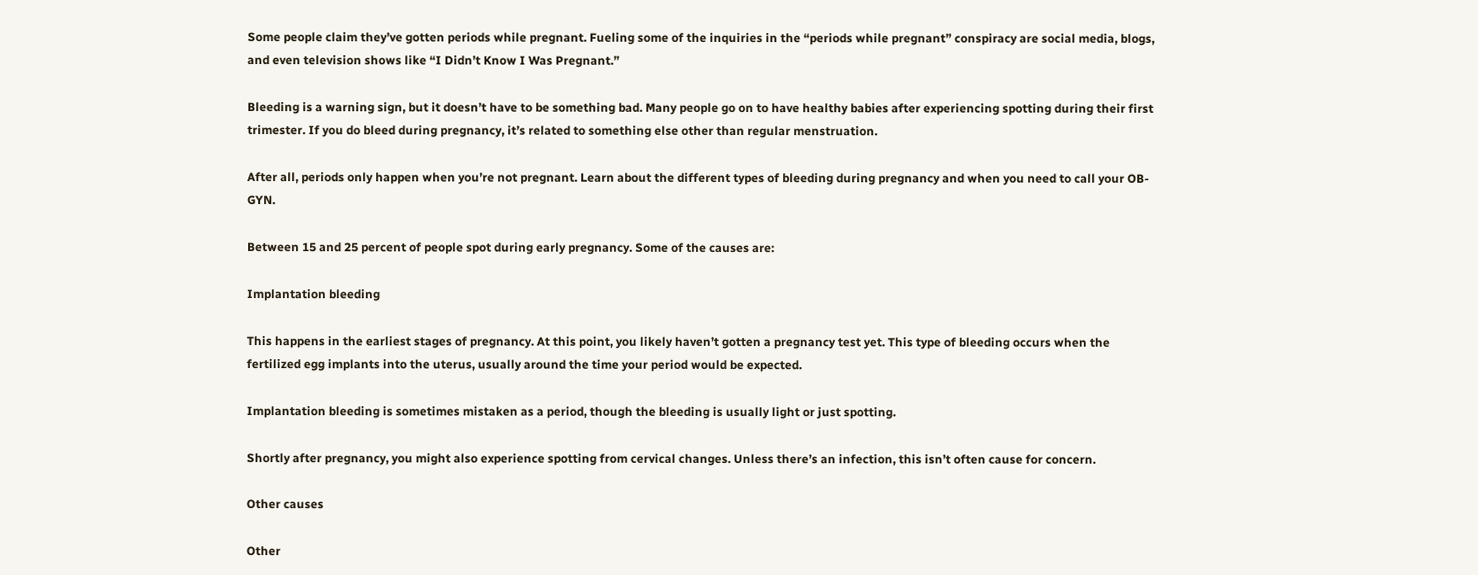Some people claim they’ve gotten periods while pregnant. Fueling some of the inquiries in the “periods while pregnant” conspiracy are social media, blogs, and even television shows like “I Didn’t Know I Was Pregnant.”

Bleeding is a warning sign, but it doesn’t have to be something bad. Many people go on to have healthy babies after experiencing spotting during their first trimester. If you do bleed during pregnancy, it’s related to something else other than regular menstruation.

After all, periods only happen when you’re not pregnant. Learn about the different types of bleeding during pregnancy and when you need to call your OB-GYN.

Between 15 and 25 percent of people spot during early pregnancy. Some of the causes are:

Implantation bleeding

This happens in the earliest stages of pregnancy. At this point, you likely haven’t gotten a pregnancy test yet. This type of bleeding occurs when the fertilized egg implants into the uterus, usually around the time your period would be expected.

Implantation bleeding is sometimes mistaken as a period, though the bleeding is usually light or just spotting.

Shortly after pregnancy, you might also experience spotting from cervical changes. Unless there’s an infection, this isn’t often cause for concern.

Other causes

Other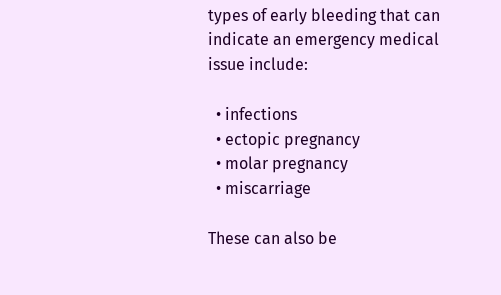types of early bleeding that can indicate an emergency medical issue include:

  • infections
  • ectopic pregnancy
  • molar pregnancy
  • miscarriage

These can also be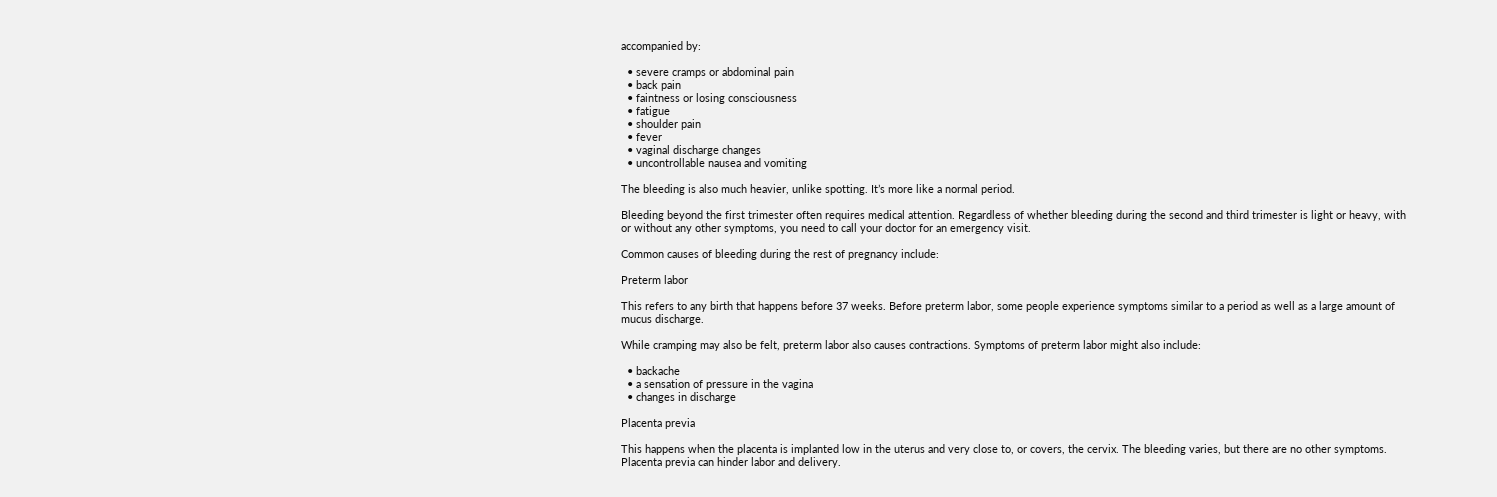accompanied by:

  • severe cramps or abdominal pain
  • back pain
  • faintness or losing consciousness
  • fatigue
  • shoulder pain
  • fever
  • vaginal discharge changes
  • uncontrollable nausea and vomiting

The bleeding is also much heavier, unlike spotting. It’s more like a normal period.

Bleeding beyond the first trimester often requires medical attention. Regardless of whether bleeding during the second and third trimester is light or heavy, with or without any other symptoms, you need to call your doctor for an emergency visit.

Common causes of bleeding during the rest of pregnancy include:

Preterm labor

This refers to any birth that happens before 37 weeks. Before preterm labor, some people experience symptoms similar to a period as well as a large amount of mucus discharge.

While cramping may also be felt, preterm labor also causes contractions. Symptoms of preterm labor might also include:

  • backache
  • a sensation of pressure in the vagina
  • changes in discharge

Placenta previa

This happens when the placenta is implanted low in the uterus and very close to, or covers, the cervix. The bleeding varies, but there are no other symptoms. Placenta previa can hinder labor and delivery.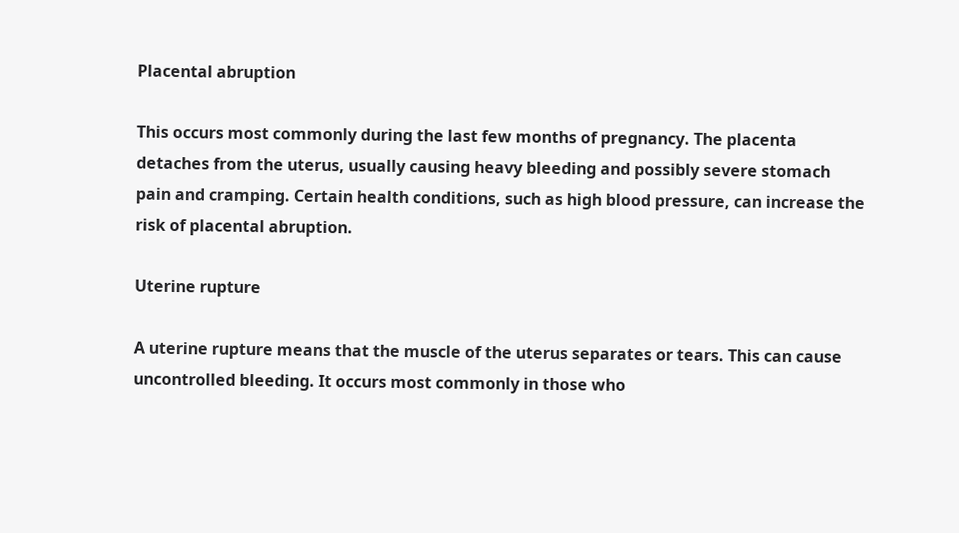Placental abruption

This occurs most commonly during the last few months of pregnancy. The placenta detaches from the uterus, usually causing heavy bleeding and possibly severe stomach pain and cramping. Certain health conditions, such as high blood pressure, can increase the risk of placental abruption.

Uterine rupture

A uterine rupture means that the muscle of the uterus separates or tears. This can cause uncontrolled bleeding. It occurs most commonly in those who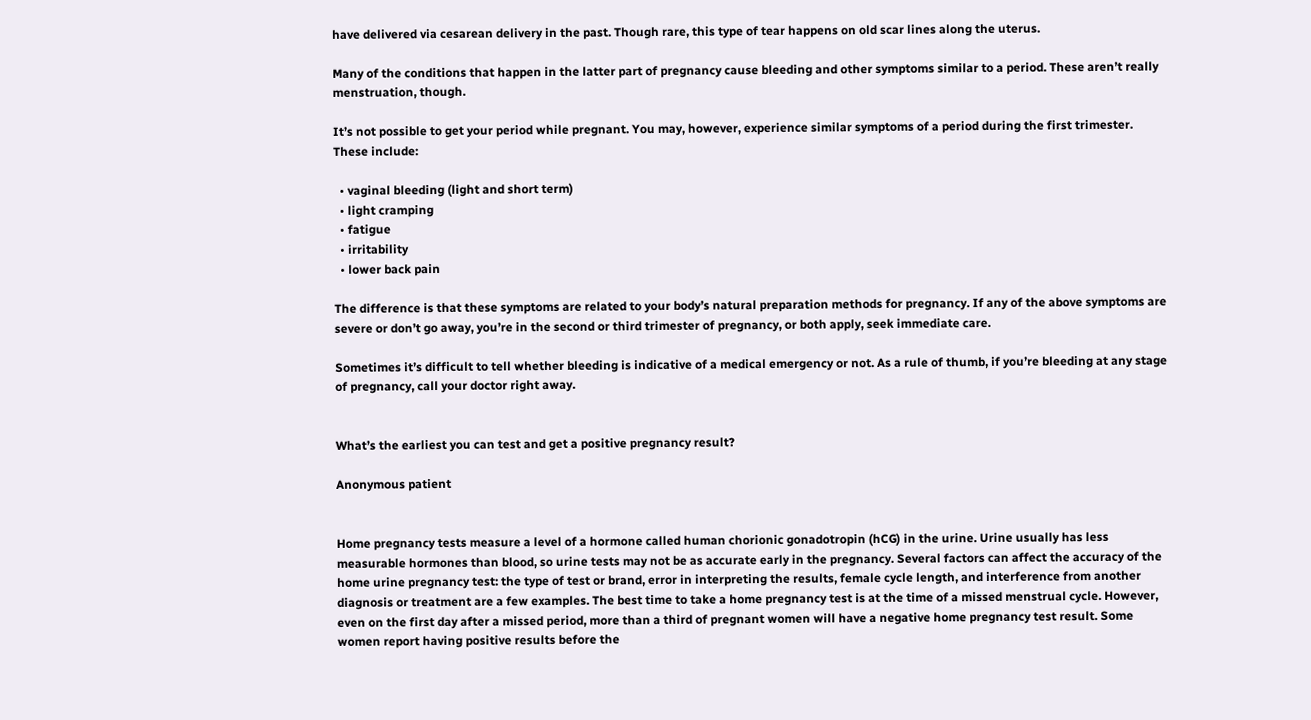have delivered via cesarean delivery in the past. Though rare, this type of tear happens on old scar lines along the uterus.

Many of the conditions that happen in the latter part of pregnancy cause bleeding and other symptoms similar to a period. These aren’t really menstruation, though.

It’s not possible to get your period while pregnant. You may, however, experience similar symptoms of a period during the first trimester. These include:

  • vaginal bleeding (light and short term)
  • light cramping
  • fatigue
  • irritability
  • lower back pain

The difference is that these symptoms are related to your body’s natural preparation methods for pregnancy. If any of the above symptoms are severe or don’t go away, you’re in the second or third trimester of pregnancy, or both apply, seek immediate care.

Sometimes it’s difficult to tell whether bleeding is indicative of a medical emergency or not. As a rule of thumb, if you’re bleeding at any stage of pregnancy, call your doctor right away.


What’s the earliest you can test and get a positive pregnancy result?

Anonymous patient


Home pregnancy tests measure a level of a hormone called human chorionic gonadotropin (hCG) in the urine. Urine usually has less measurable hormones than blood, so urine tests may not be as accurate early in the pregnancy. Several factors can affect the accuracy of the home urine pregnancy test: the type of test or brand, error in interpreting the results, female cycle length, and interference from another diagnosis or treatment are a few examples. The best time to take a home pregnancy test is at the time of a missed menstrual cycle. However, even on the first day after a missed period, more than a third of pregnant women will have a negative home pregnancy test result. Some women report having positive results before the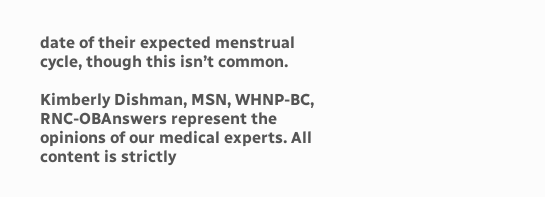date of their expected menstrual cycle, though this isn’t common.

Kimberly Dishman, MSN, WHNP-BC, RNC-OBAnswers represent the opinions of our medical experts. All content is strictly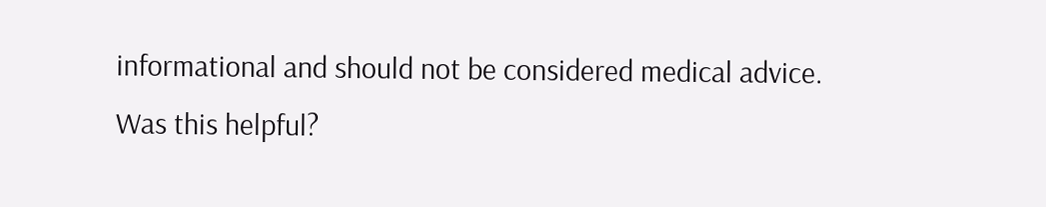informational and should not be considered medical advice.
Was this helpful?